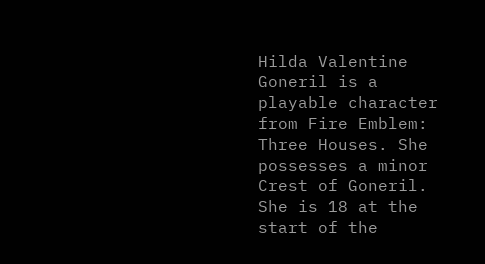Hilda Valentine Goneril is a playable character from Fire Emblem: Three Houses. She possesses a minor Crest of Goneril. She is 18 at the start of the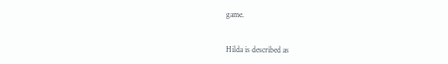game.


Hilda is described as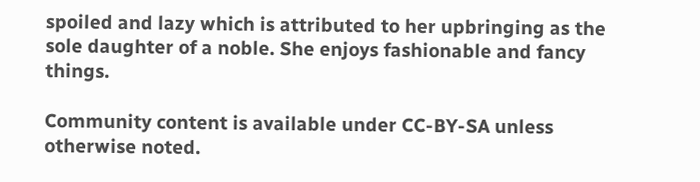spoiled and lazy which is attributed to her upbringing as the sole daughter of a noble. She enjoys fashionable and fancy things.

Community content is available under CC-BY-SA unless otherwise noted.